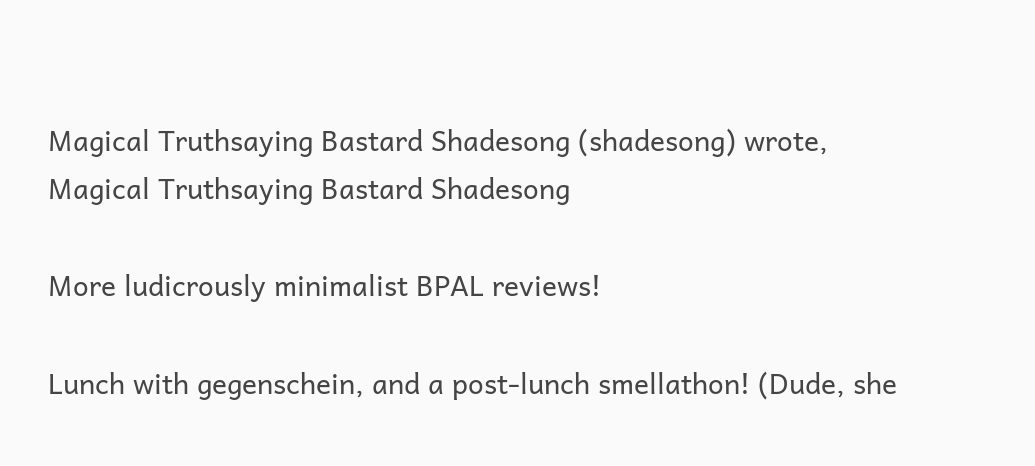Magical Truthsaying Bastard Shadesong (shadesong) wrote,
Magical Truthsaying Bastard Shadesong

More ludicrously minimalist BPAL reviews!

Lunch with gegenschein, and a post-lunch smellathon! (Dude, she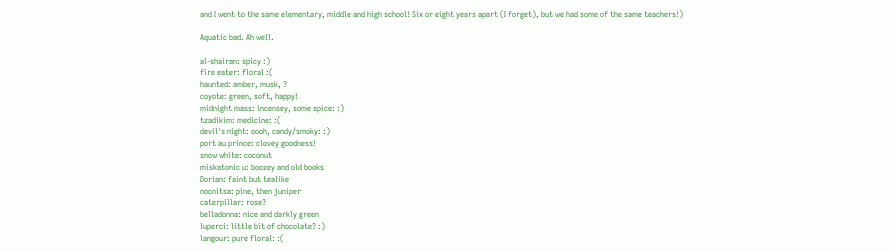and I went to the same elementary, middle and high school! Six or eight years apart (I forget), but we had some of the same teachers!)

Aquatic bad. Ah well.

al-shairan: spicy :)
fire eater: floral :(
haunted: amber, musk, ?
coyote: green, soft, happy!
midnight mass: incensey, some spice: :)
tzadikim: medicine: :(
devil's night: oooh, candy/smoky: :)
port au prince: clovey goodness!
snow white: coconut
miskatonic u: boozey and old books
Dorian: faint but tealike
nocnitsa: pine, then juniper
caterpillar: rose?
belladonna: nice and darkly green
luperci: little bit of chocolate? :)
langour: pure floral: :(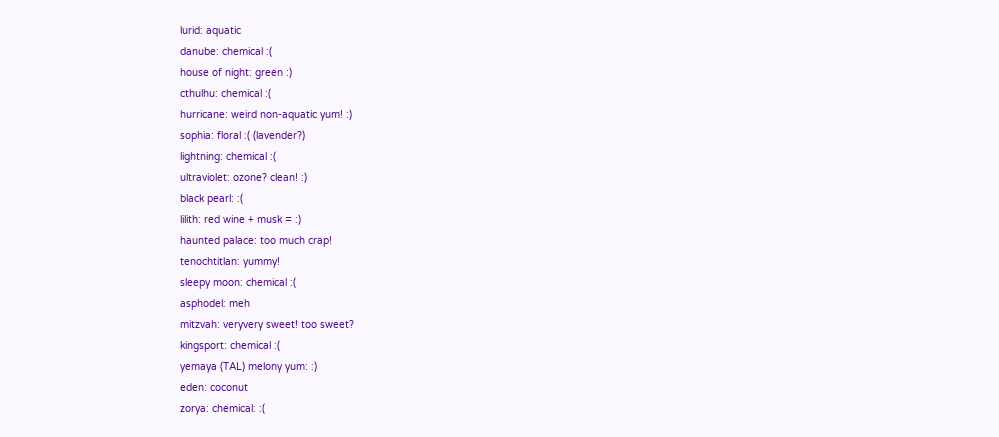lurid: aquatic
danube: chemical :(
house of night: green :)
cthulhu: chemical :(
hurricane: weird non-aquatic yum! :)
sophia: floral :( (lavender?)
lightning: chemical :(
ultraviolet: ozone? clean! :)
black pearl: :(
lilith: red wine + musk = :)
haunted palace: too much crap!
tenochtitlan: yummy!
sleepy moon: chemical :(
asphodel: meh
mitzvah: veryvery sweet! too sweet?
kingsport: chemical :(
yemaya (TAL) melony yum: :)
eden: coconut
zorya: chemical: :(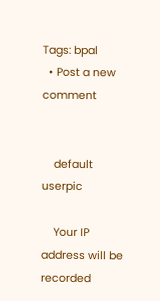Tags: bpal
  • Post a new comment


    default userpic

    Your IP address will be recorded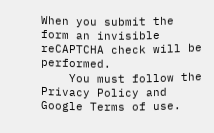When you submit the form an invisible reCAPTCHA check will be performed.
    You must follow the Privacy Policy and Google Terms of use.